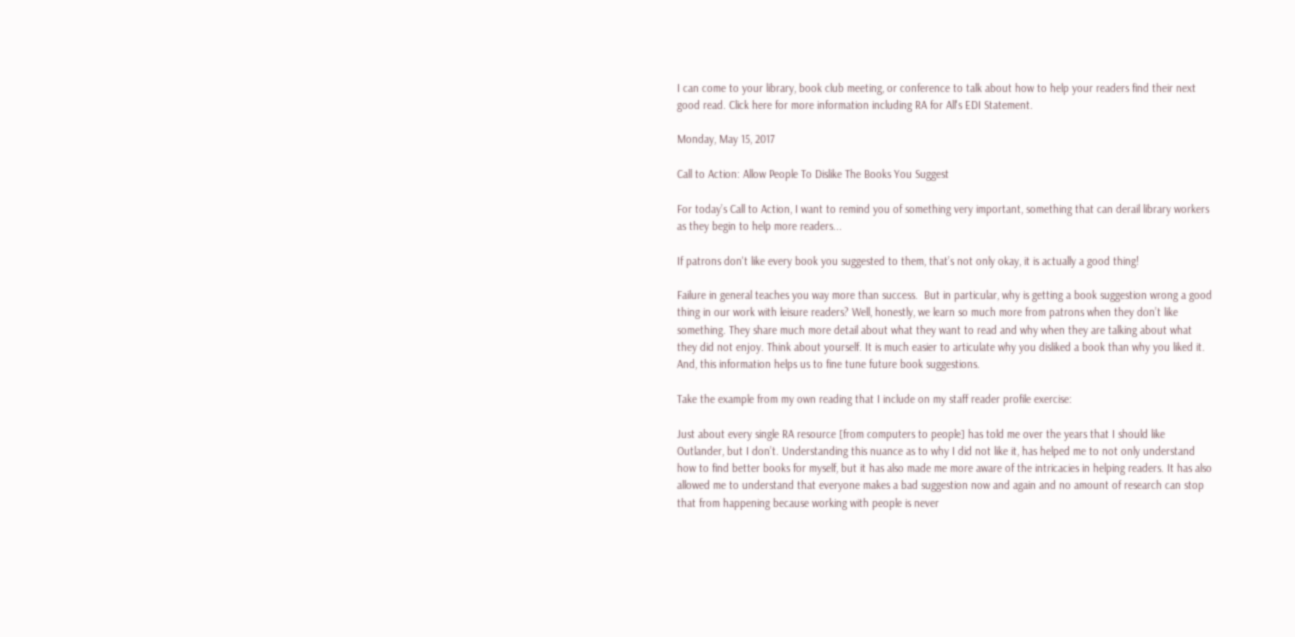I can come to your library, book club meeting, or conference to talk about how to help your readers find their next good read. Click here for more information including RA for All's EDI Statement.

Monday, May 15, 2017

Call to Action: Allow People To Dislike The Books You Suggest

For today’s Call to Action, I want to remind you of something very important, something that can derail library workers as they begin to help more readers...

If patrons don't like every book you suggested to them, that’s not only okay, it is actually a good thing!

Failure in general teaches you way more than success.  But in particular, why is getting a book suggestion wrong a good thing in our work with leisure readers? Well, honestly, we learn so much more from patrons when they don’t like something. They share much more detail about what they want to read and why when they are talking about what they did not enjoy. Think about yourself. It is much easier to articulate why you disliked a book than why you liked it. And, this information helps us to fine tune future book suggestions.

Take the example from my own reading that I include on my staff reader profile exercise:

Just about every single RA resource [from computers to people] has told me over the years that I should like Outlander, but I don’t. Understanding this nuance as to why I did not like it, has helped me to not only understand how to find better books for myself, but it has also made me more aware of the intricacies in helping readers. It has also allowed me to understand that everyone makes a bad suggestion now and again and no amount of research can stop that from happening because working with people is never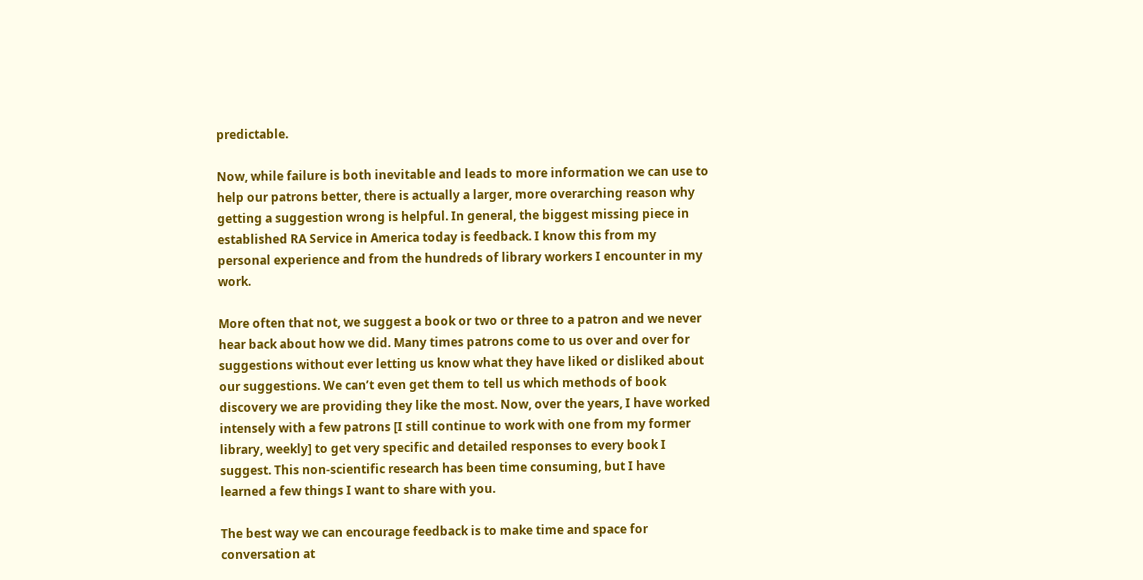predictable.

Now, while failure is both inevitable and leads to more information we can use to help our patrons better, there is actually a larger, more overarching reason why getting a suggestion wrong is helpful. In general, the biggest missing piece in established RA Service in America today is feedback. I know this from my personal experience and from the hundreds of library workers I encounter in my work.

More often that not, we suggest a book or two or three to a patron and we never hear back about how we did. Many times patrons come to us over and over for suggestions without ever letting us know what they have liked or disliked about our suggestions. We can’t even get them to tell us which methods of book discovery we are providing they like the most. Now, over the years, I have worked intensely with a few patrons [I still continue to work with one from my former library, weekly] to get very specific and detailed responses to every book I suggest. This non-scientific research has been time consuming, but I have learned a few things I want to share with you.

The best way we can encourage feedback is to make time and space for conversation at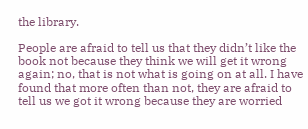the library.

People are afraid to tell us that they didn’t like the book not because they think we will get it wrong again; no, that is not what is going on at all. I have found that more often than not, they are afraid to tell us we got it wrong because they are worried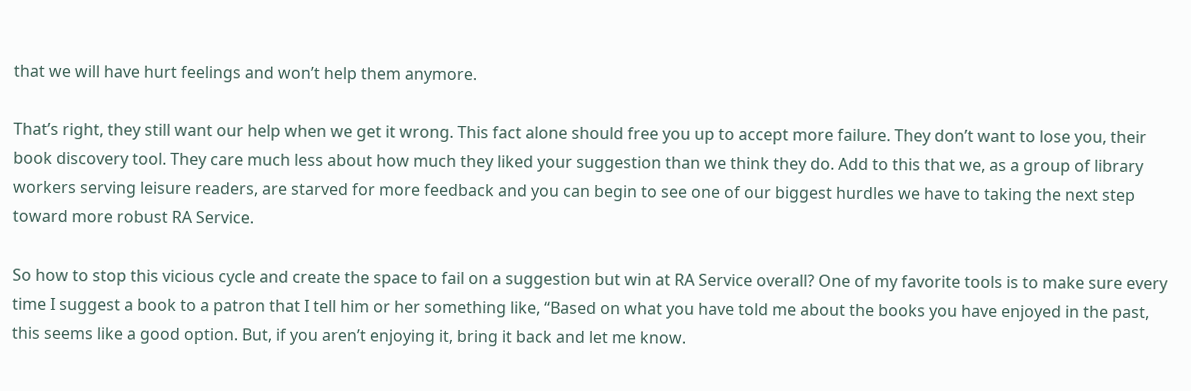that we will have hurt feelings and won’t help them anymore.

That’s right, they still want our help when we get it wrong. This fact alone should free you up to accept more failure. They don’t want to lose you, their book discovery tool. They care much less about how much they liked your suggestion than we think they do. Add to this that we, as a group of library workers serving leisure readers, are starved for more feedback and you can begin to see one of our biggest hurdles we have to taking the next step toward more robust RA Service.

So how to stop this vicious cycle and create the space to fail on a suggestion but win at RA Service overall? One of my favorite tools is to make sure every time I suggest a book to a patron that I tell him or her something like, “Based on what you have told me about the books you have enjoyed in the past, this seems like a good option. But, if you aren’t enjoying it, bring it back and let me know.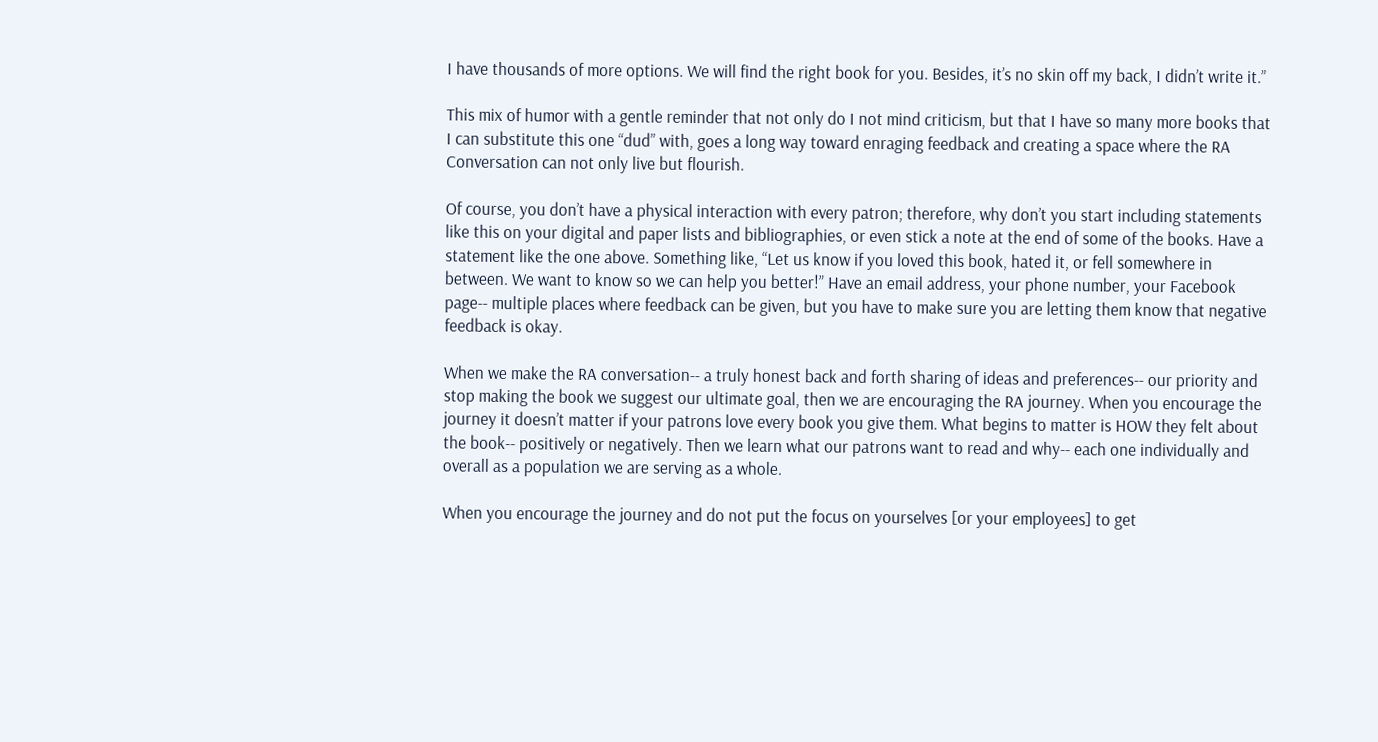I have thousands of more options. We will find the right book for you. Besides, it’s no skin off my back, I didn’t write it.”

This mix of humor with a gentle reminder that not only do I not mind criticism, but that I have so many more books that I can substitute this one “dud” with, goes a long way toward enraging feedback and creating a space where the RA Conversation can not only live but flourish.

Of course, you don’t have a physical interaction with every patron; therefore, why don’t you start including statements like this on your digital and paper lists and bibliographies, or even stick a note at the end of some of the books. Have a statement like the one above. Something like, “Let us know if you loved this book, hated it, or fell somewhere in between. We want to know so we can help you better!” Have an email address, your phone number, your Facebook page-- multiple places where feedback can be given, but you have to make sure you are letting them know that negative feedback is okay.

When we make the RA conversation-- a truly honest back and forth sharing of ideas and preferences-- our priority and stop making the book we suggest our ultimate goal, then we are encouraging the RA journey. When you encourage the journey it doesn’t matter if your patrons love every book you give them. What begins to matter is HOW they felt about the book-- positively or negatively. Then we learn what our patrons want to read and why-- each one individually and overall as a population we are serving as a whole.

When you encourage the journey and do not put the focus on yourselves [or your employees] to get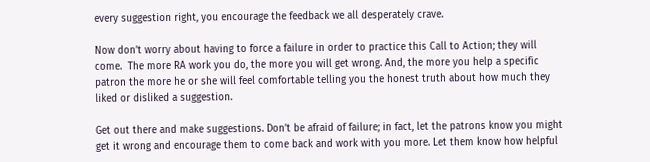every suggestion right, you encourage the feedback we all desperately crave.

Now don’t worry about having to force a failure in order to practice this Call to Action; they will come.  The more RA work you do, the more you will get wrong. And, the more you help a specific patron the more he or she will feel comfortable telling you the honest truth about how much they liked or disliked a suggestion.

Get out there and make suggestions. Don’t be afraid of failure; in fact, let the patrons know you might get it wrong and encourage them to come back and work with you more. Let them know how helpful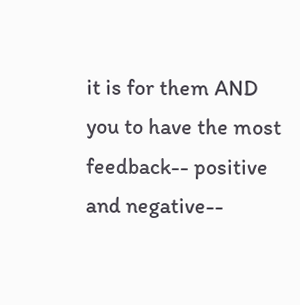it is for them AND you to have the most feedback-- positive and negative--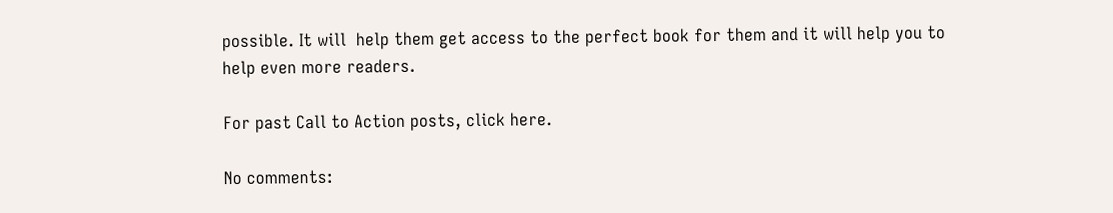possible. It will  help them get access to the perfect book for them and it will help you to help even more readers.

For past Call to Action posts, click here.

No comments: